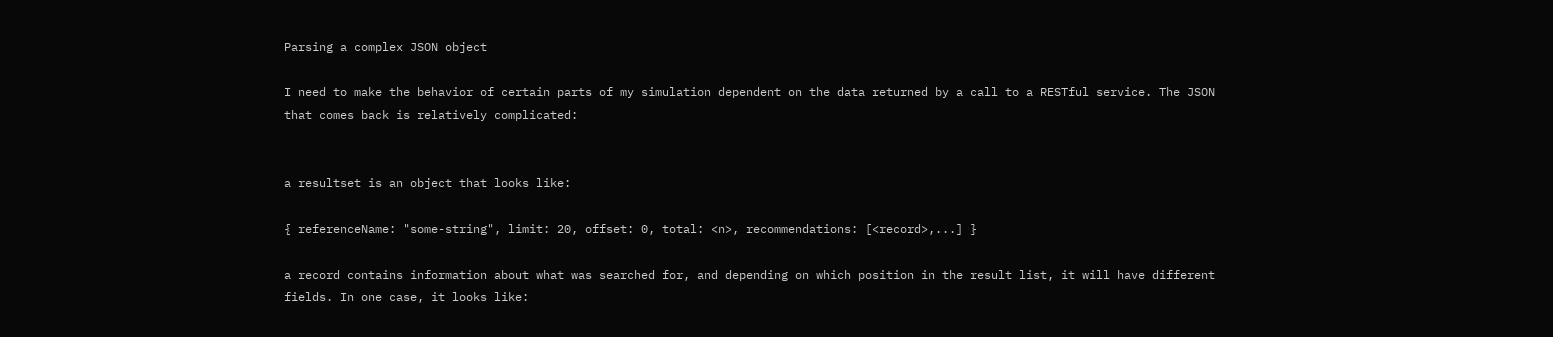Parsing a complex JSON object

I need to make the behavior of certain parts of my simulation dependent on the data returned by a call to a RESTful service. The JSON that comes back is relatively complicated:


a resultset is an object that looks like:

{ referenceName: "some-string", limit: 20, offset: 0, total: <n>, recommendations: [<record>,...] }

a record contains information about what was searched for, and depending on which position in the result list, it will have different fields. In one case, it looks like: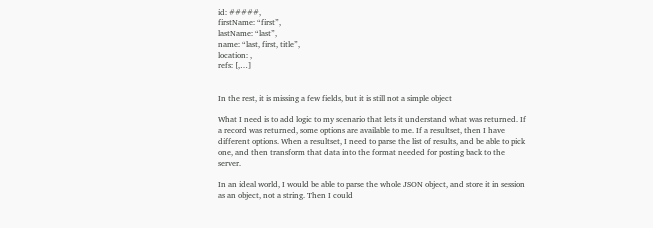id: #####,
firstName: “first”,
lastName: “last”,
name: “last, first, title”,
location: ,
refs: [,…]


In the rest, it is missing a few fields, but it is still not a simple object

What I need is to add logic to my scenario that lets it understand what was returned. If a record was returned, some options are available to me. If a resultset, then I have different options. When a resultset, I need to parse the list of results, and be able to pick one, and then transform that data into the format needed for posting back to the server.

In an ideal world, I would be able to parse the whole JSON object, and store it in session as an object, not a string. Then I could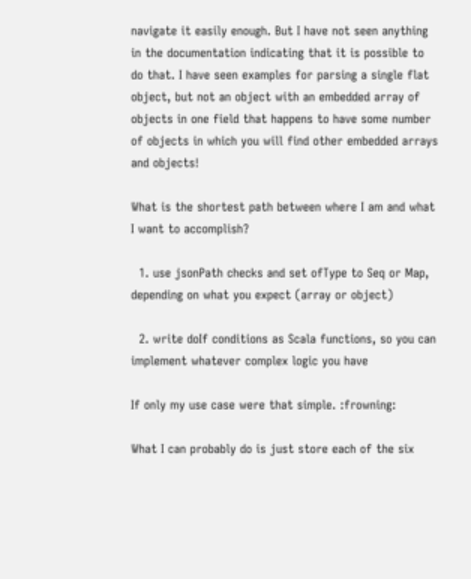navigate it easily enough. But I have not seen anything in the documentation indicating that it is possible to do that. I have seen examples for parsing a single flat object, but not an object with an embedded array of objects in one field that happens to have some number of objects in which you will find other embedded arrays and objects!

What is the shortest path between where I am and what I want to accomplish?

  1. use jsonPath checks and set ofType to Seq or Map, depending on what you expect (array or object)

  2. write doIf conditions as Scala functions, so you can implement whatever complex logic you have

If only my use case were that simple. :frowning:

What I can probably do is just store each of the six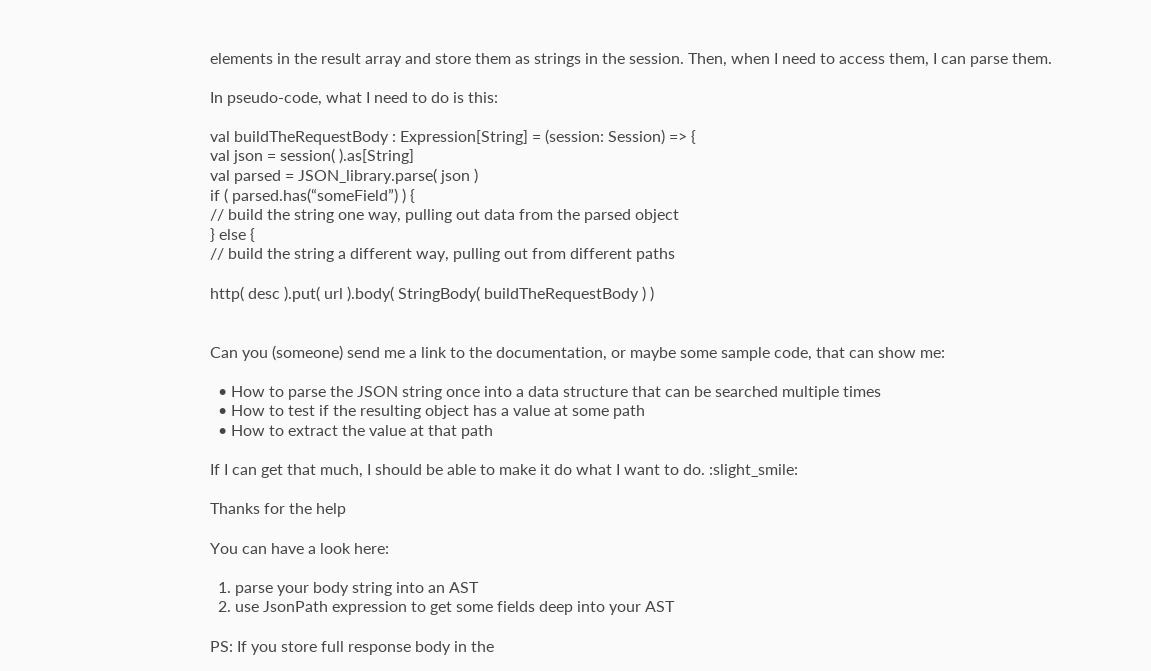elements in the result array and store them as strings in the session. Then, when I need to access them, I can parse them.

In pseudo-code, what I need to do is this:

val buildTheRequestBody : Expression[String] = (session: Session) => {
val json = session( ).as[String]
val parsed = JSON_library.parse( json )
if ( parsed.has(“someField”) ) {
// build the string one way, pulling out data from the parsed object
} else {
// build the string a different way, pulling out from different paths

http( desc ).put( url ).body( StringBody( buildTheRequestBody ) )


Can you (someone) send me a link to the documentation, or maybe some sample code, that can show me:

  • How to parse the JSON string once into a data structure that can be searched multiple times
  • How to test if the resulting object has a value at some path
  • How to extract the value at that path

If I can get that much, I should be able to make it do what I want to do. :slight_smile:

Thanks for the help

You can have a look here:

  1. parse your body string into an AST
  2. use JsonPath expression to get some fields deep into your AST

PS: If you store full response body in the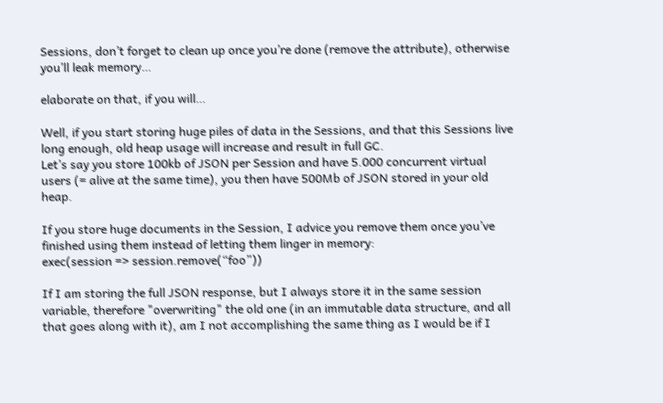Sessions, don’t forget to clean up once you’re done (remove the attribute), otherwise you’ll leak memory…

elaborate on that, if you will…

Well, if you start storing huge piles of data in the Sessions, and that this Sessions live long enough, old heap usage will increase and result in full GC.
Let’s say you store 100kb of JSON per Session and have 5.000 concurrent virtual users (= alive at the same time), you then have 500Mb of JSON stored in your old heap.

If you store huge documents in the Session, I advice you remove them once you’ve finished using them instead of letting them linger in memory:
exec(session => session.remove(“foo”))

If I am storing the full JSON response, but I always store it in the same session variable, therefore "overwriting" the old one (in an immutable data structure, and all that goes along with it), am I not accomplishing the same thing as I would be if I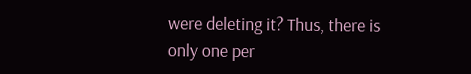were deleting it? Thus, there is only one per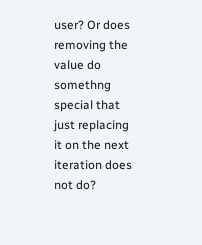user? Or does removing the value do somethng special that just replacing it on the next iteration does not do?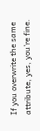If you overwrite the same attribute, yes, you’re fine.